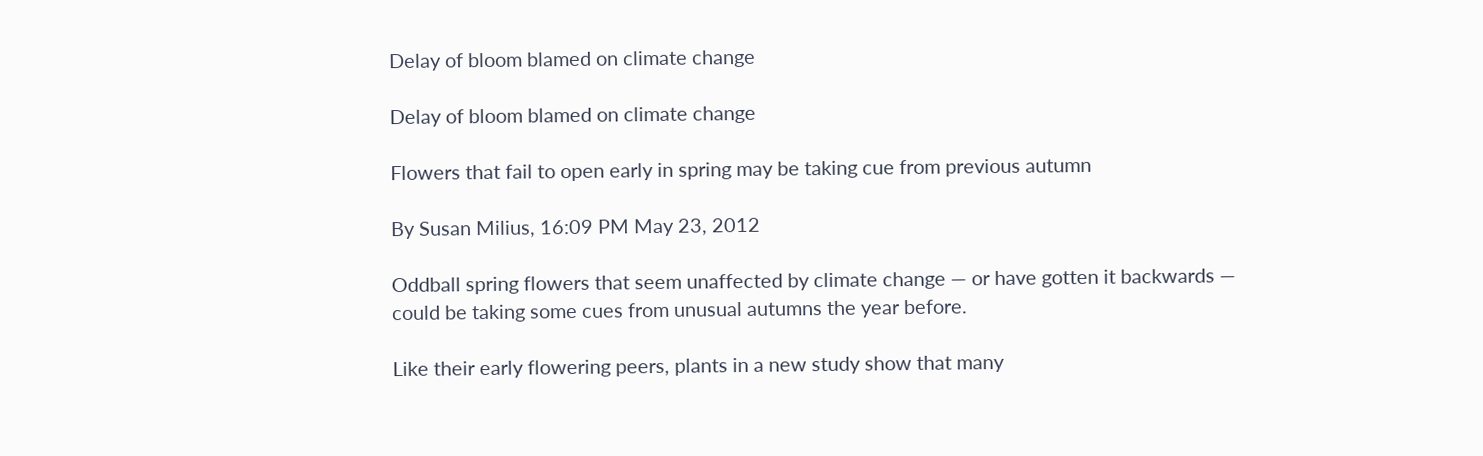Delay of bloom blamed on climate change

Delay of bloom blamed on climate change

Flowers that fail to open early in spring may be taking cue from previous autumn

By Susan Milius, 16:09 PM May 23, 2012

Oddball spring flowers that seem unaffected by climate change — or have gotten it backwards — could be taking some cues from unusual autumns the year before.

Like their early flowering peers, plants in a new study show that many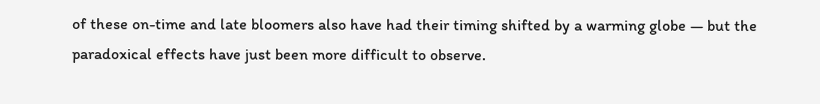of these on-time and late bloomers also have had their timing shifted by a warming globe — but the paradoxical effects have just been more difficult to observe.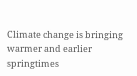Climate change is bringing warmer and earlier springtimes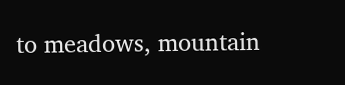to meadows, mountain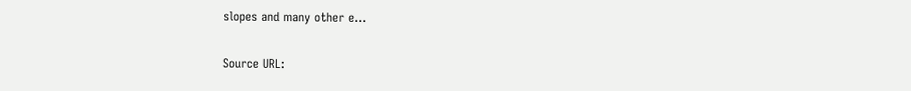slopes and many other e...

Source URL: